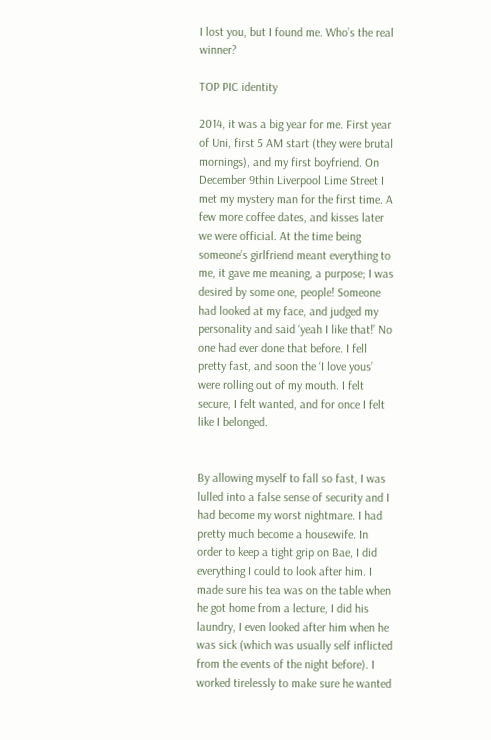I lost you, but I found me. Who’s the real winner?

TOP PIC identity

2014, it was a big year for me. First year of Uni, first 5 AM start (they were brutal mornings), and my first boyfriend. On December 9thin Liverpool Lime Street I met my mystery man for the first time. A few more coffee dates, and kisses later we were official. At the time being someone’s girlfriend meant everything to me, it gave me meaning, a purpose; I was desired by some one, people! Someone had looked at my face, and judged my personality and said ‘yeah I like that!’ No one had ever done that before. I fell pretty fast, and soon the ‘I love yous’ were rolling out of my mouth. I felt secure, I felt wanted, and for once I felt like I belonged.


By allowing myself to fall so fast, I was lulled into a false sense of security and I had become my worst nightmare. I had pretty much become a housewife. In order to keep a tight grip on Bae, I did everything I could to look after him. I made sure his tea was on the table when he got home from a lecture, I did his laundry, I even looked after him when he was sick (which was usually self inflicted from the events of the night before). I worked tirelessly to make sure he wanted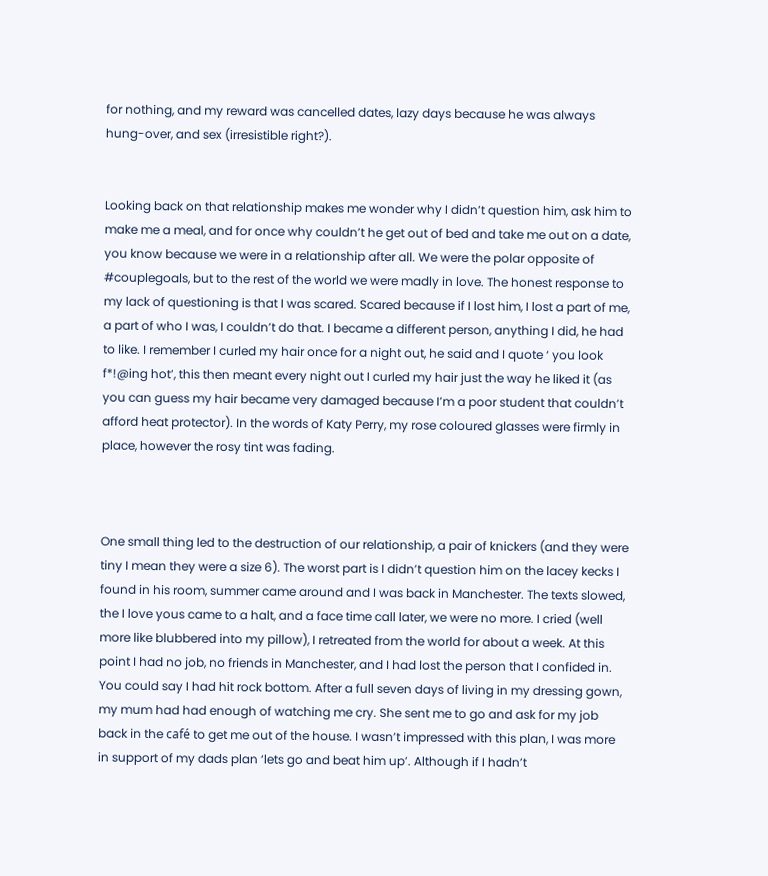for nothing, and my reward was cancelled dates, lazy days because he was always hung-over, and sex (irresistible right?).


Looking back on that relationship makes me wonder why I didn’t question him, ask him to make me a meal, and for once why couldn’t he get out of bed and take me out on a date, you know because we were in a relationship after all. We were the polar opposite of #couplegoals, but to the rest of the world we were madly in love. The honest response to my lack of questioning is that I was scared. Scared because if I lost him, I lost a part of me, a part of who I was, I couldn’t do that. I became a different person, anything I did, he had to like. I remember I curled my hair once for a night out, he said and I quote ‘ you look f*!@ing hot’, this then meant every night out I curled my hair just the way he liked it (as you can guess my hair became very damaged because I’m a poor student that couldn’t afford heat protector). In the words of Katy Perry, my rose coloured glasses were firmly in place, however the rosy tint was fading.



One small thing led to the destruction of our relationship, a pair of knickers (and they were tiny I mean they were a size 6). The worst part is I didn’t question him on the lacey kecks I found in his room, summer came around and I was back in Manchester. The texts slowed, the I love yous came to a halt, and a face time call later, we were no more. I cried (well more like blubbered into my pillow), I retreated from the world for about a week. At this point I had no job, no friends in Manchester, and I had lost the person that I confided in. You could say I had hit rock bottom. After a full seven days of living in my dressing gown, my mum had had enough of watching me cry. She sent me to go and ask for my job back in the café to get me out of the house. I wasn’t impressed with this plan, I was more in support of my dads plan ‘lets go and beat him up’. Although if I hadn’t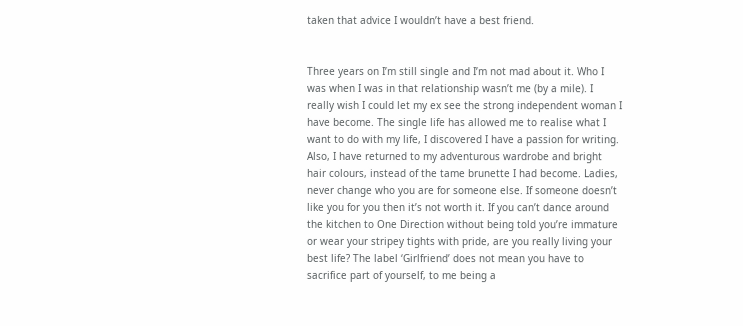taken that advice I wouldn’t have a best friend.


Three years on I’m still single and I’m not mad about it. Who I was when I was in that relationship wasn’t me (by a mile). I really wish I could let my ex see the strong independent woman I have become. The single life has allowed me to realise what I want to do with my life, I discovered I have a passion for writing. Also, I have returned to my adventurous wardrobe and bright hair colours, instead of the tame brunette I had become. Ladies, never change who you are for someone else. If someone doesn’t like you for you then it’s not worth it. If you can’t dance around the kitchen to One Direction without being told you’re immature or wear your stripey tights with pride, are you really living your best life? The label ‘Girlfriend’ does not mean you have to sacrifice part of yourself, to me being a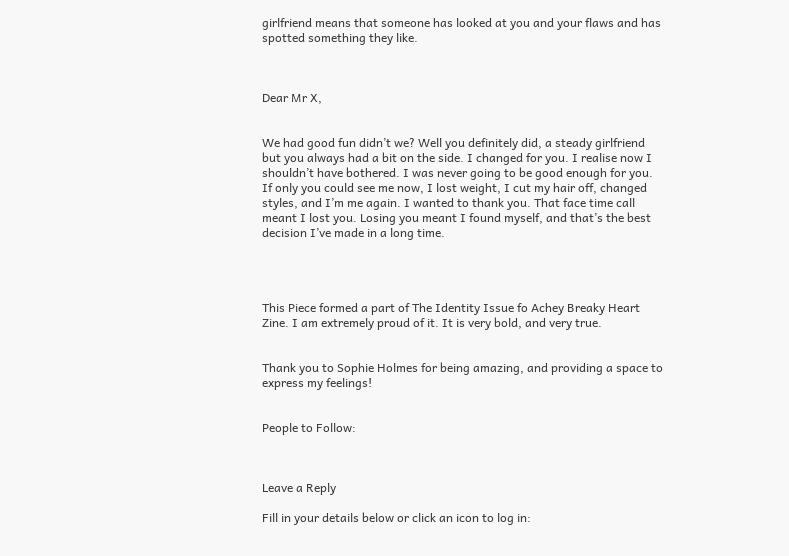girlfriend means that someone has looked at you and your flaws and has spotted something they like.



Dear Mr X,


We had good fun didn’t we? Well you definitely did, a steady girlfriend but you always had a bit on the side. I changed for you. I realise now I shouldn’t have bothered. I was never going to be good enough for you. If only you could see me now, I lost weight, I cut my hair off, changed styles, and I’m me again. I wanted to thank you. That face time call meant I lost you. Losing you meant I found myself, and that’s the best decision I’ve made in a long time.




This Piece formed a part of The Identity Issue fo Achey Breaky Heart Zine. I am extremely proud of it. It is very bold, and very true.


Thank you to Sophie Holmes for being amazing, and providing a space to express my feelings!


People to Follow:



Leave a Reply

Fill in your details below or click an icon to log in: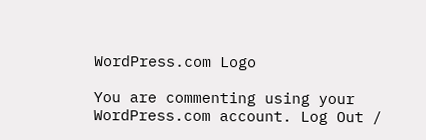WordPress.com Logo

You are commenting using your WordPress.com account. Log Out /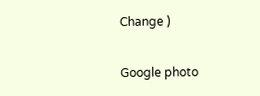Change )

Google photo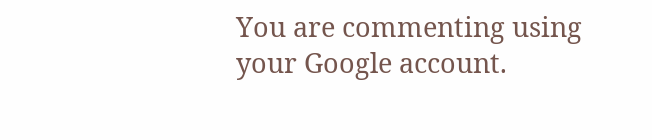You are commenting using your Google account.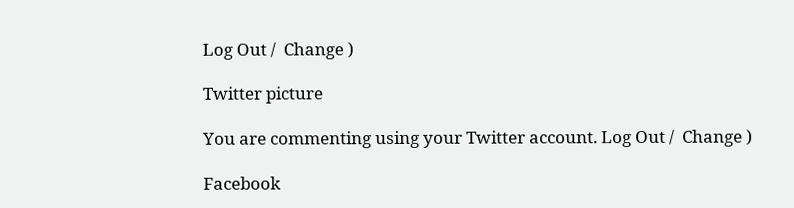Log Out /  Change )

Twitter picture

You are commenting using your Twitter account. Log Out /  Change )

Facebook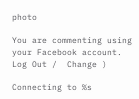photo

You are commenting using your Facebook account. Log Out /  Change )

Connecting to %s